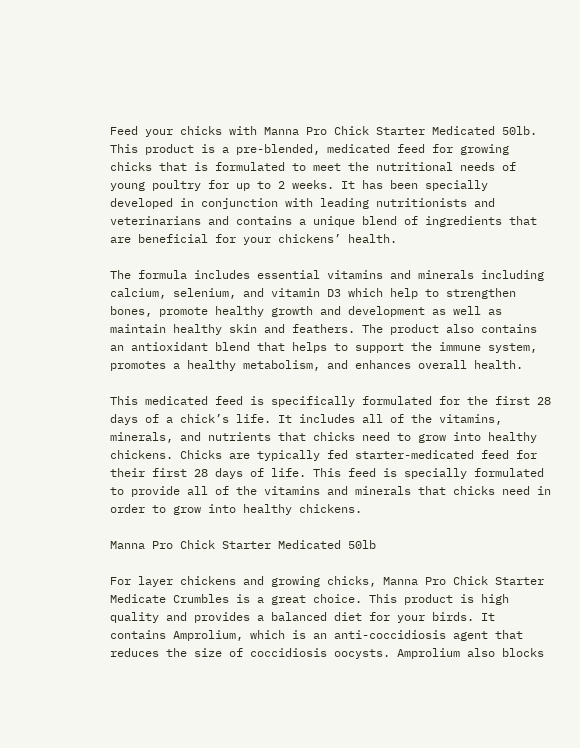Feed your chicks with Manna Pro Chick Starter Medicated 50lb. This product is a pre-blended, medicated feed for growing chicks that is formulated to meet the nutritional needs of young poultry for up to 2 weeks. It has been specially developed in conjunction with leading nutritionists and veterinarians and contains a unique blend of ingredients that are beneficial for your chickens’ health.

The formula includes essential vitamins and minerals including calcium, selenium, and vitamin D3 which help to strengthen bones, promote healthy growth and development as well as maintain healthy skin and feathers. The product also contains an antioxidant blend that helps to support the immune system, promotes a healthy metabolism, and enhances overall health.

This medicated feed is specifically formulated for the first 28 days of a chick’s life. It includes all of the vitamins, minerals, and nutrients that chicks need to grow into healthy chickens. Chicks are typically fed starter-medicated feed for their first 28 days of life. This feed is specially formulated to provide all of the vitamins and minerals that chicks need in order to grow into healthy chickens.

Manna Pro Chick Starter Medicated 50lb

For layer chickens and growing chicks, Manna Pro Chick Starter Medicate Crumbles is a great choice. This product is high quality and provides a balanced diet for your birds. It contains Amprolium, which is an anti-coccidiosis agent that reduces the size of coccidiosis oocysts. Amprolium also blocks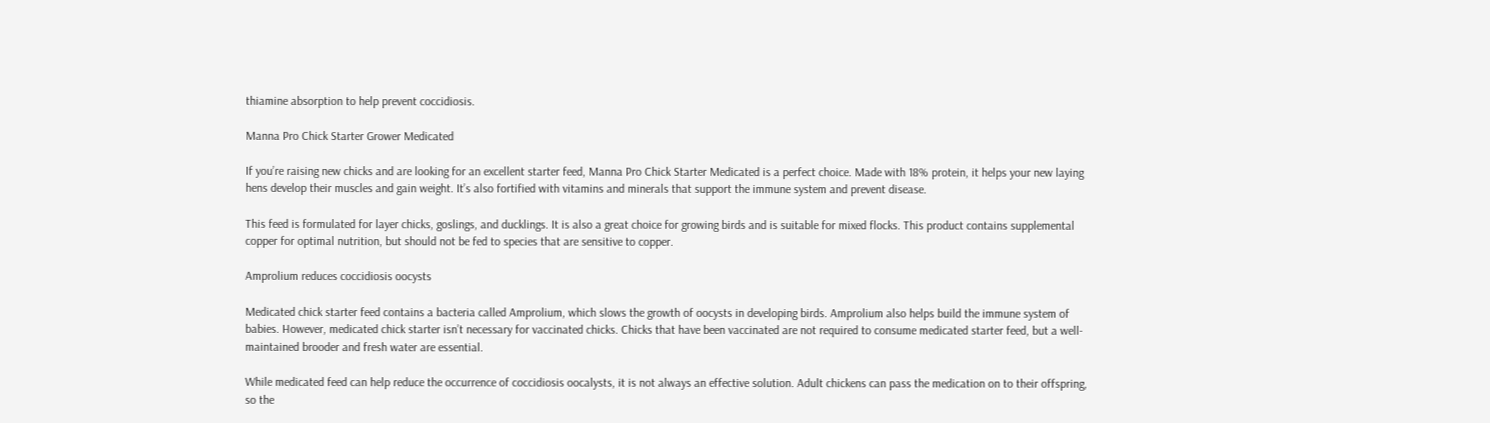thiamine absorption to help prevent coccidiosis.

Manna Pro Chick Starter Grower Medicated

If you’re raising new chicks and are looking for an excellent starter feed, Manna Pro Chick Starter Medicated is a perfect choice. Made with 18% protein, it helps your new laying hens develop their muscles and gain weight. It’s also fortified with vitamins and minerals that support the immune system and prevent disease.

This feed is formulated for layer chicks, goslings, and ducklings. It is also a great choice for growing birds and is suitable for mixed flocks. This product contains supplemental copper for optimal nutrition, but should not be fed to species that are sensitive to copper.

Amprolium reduces coccidiosis oocysts

Medicated chick starter feed contains a bacteria called Amprolium, which slows the growth of oocysts in developing birds. Amprolium also helps build the immune system of babies. However, medicated chick starter isn’t necessary for vaccinated chicks. Chicks that have been vaccinated are not required to consume medicated starter feed, but a well-maintained brooder and fresh water are essential.

While medicated feed can help reduce the occurrence of coccidiosis oocalysts, it is not always an effective solution. Adult chickens can pass the medication on to their offspring, so the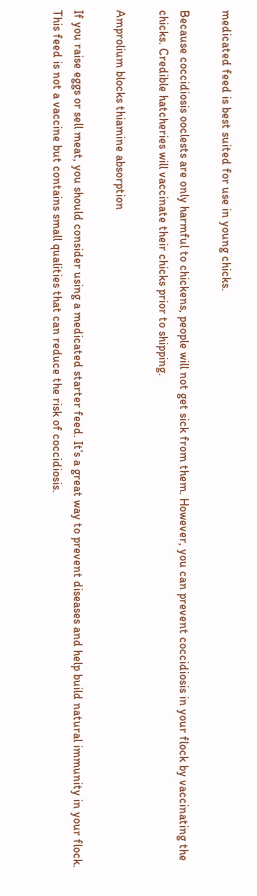medicated feed is best suited for use in young chicks.

Because coccidiosis ooclests are only harmful to chickens, people will not get sick from them. However, you can prevent coccidiosis in your flock by vaccinating the chicks. Credible hatcheries will vaccinate their chicks prior to shipping.

Amprolium blocks thiamine absorption

If you raise eggs or sell meat, you should consider using a medicated starter feed. It’s a great way to prevent diseases and help build natural immunity in your flock. This feed is not a vaccine but contains small qualities that can reduce the risk of coccidiosis.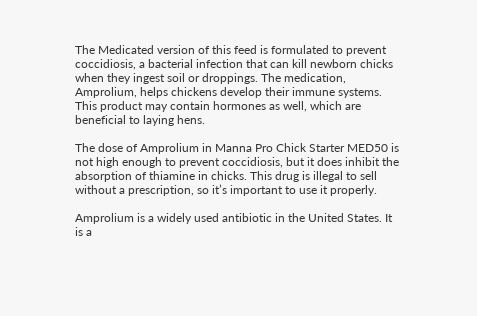The Medicated version of this feed is formulated to prevent coccidiosis, a bacterial infection that can kill newborn chicks when they ingest soil or droppings. The medication, Amprolium, helps chickens develop their immune systems. This product may contain hormones as well, which are beneficial to laying hens.

The dose of Amprolium in Manna Pro Chick Starter MED50 is not high enough to prevent coccidiosis, but it does inhibit the absorption of thiamine in chicks. This drug is illegal to sell without a prescription, so it’s important to use it properly.

Amprolium is a widely used antibiotic in the United States. It is a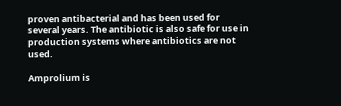proven antibacterial and has been used for several years. The antibiotic is also safe for use in production systems where antibiotics are not used.

Amprolium is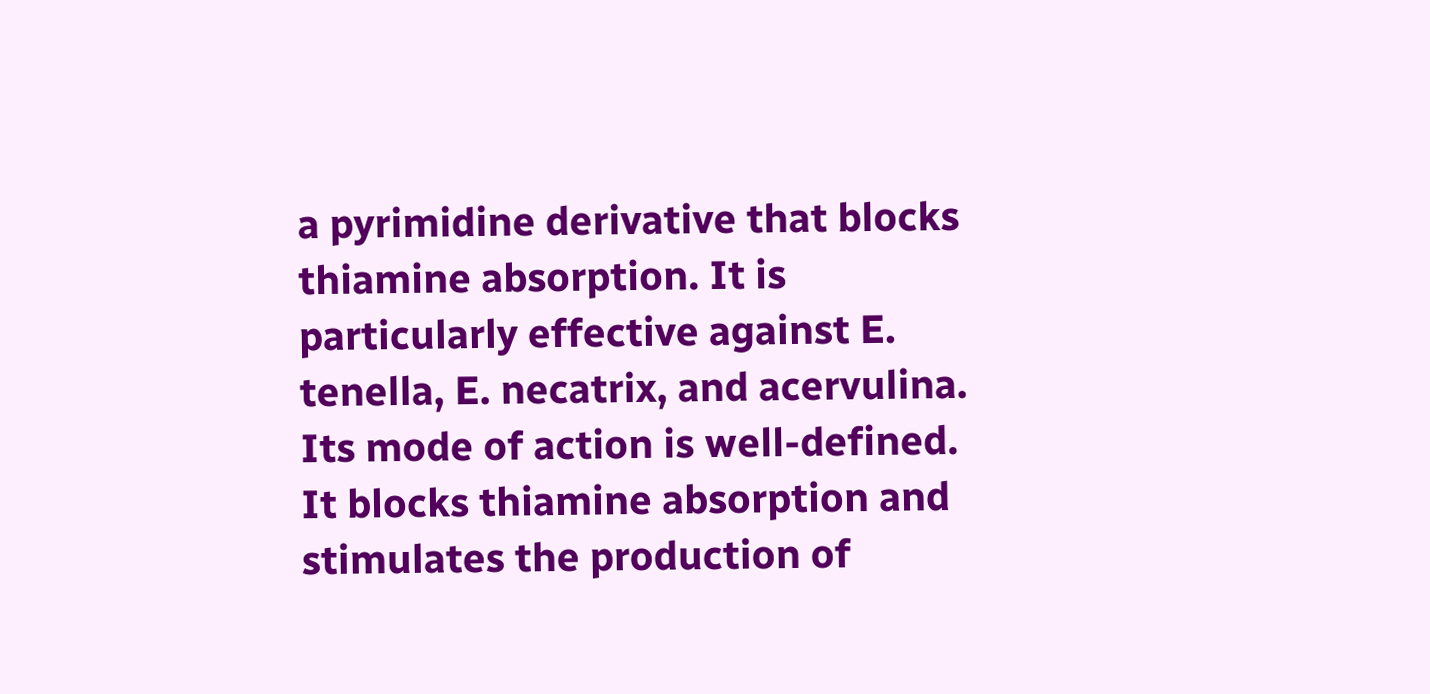a pyrimidine derivative that blocks thiamine absorption. It is particularly effective against E. tenella, E. necatrix, and acervulina. Its mode of action is well-defined. It blocks thiamine absorption and stimulates the production of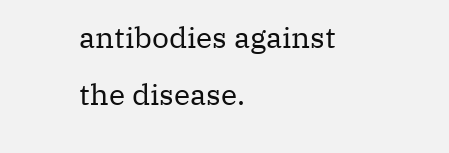antibodies against the disease.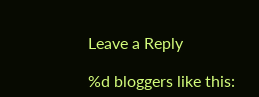Leave a Reply

%d bloggers like this: